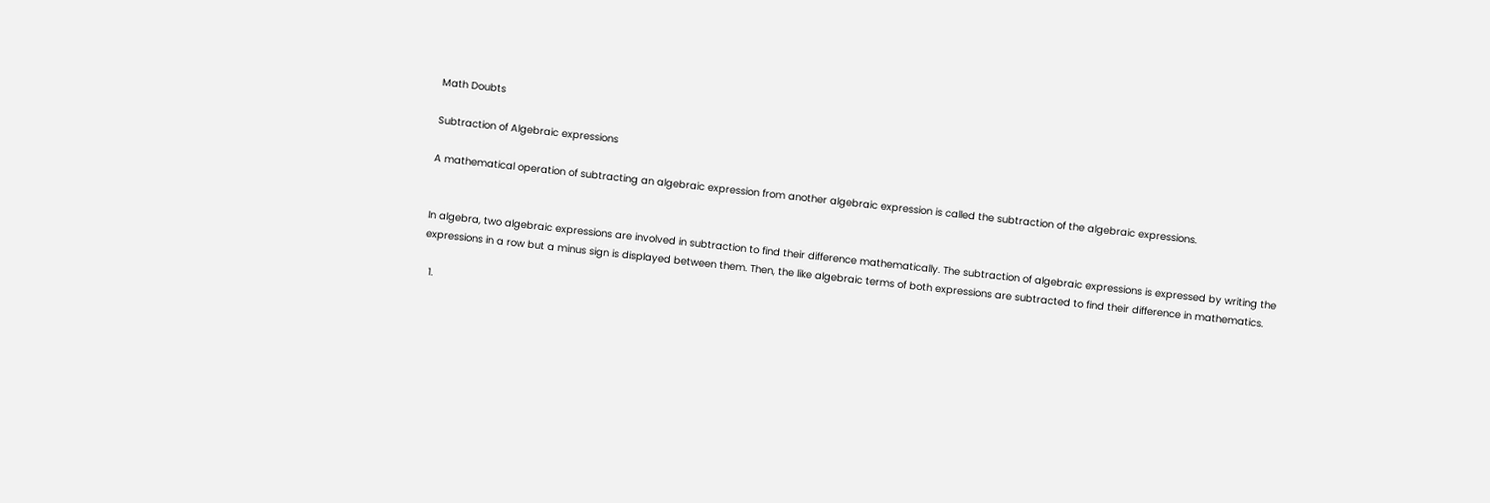Math Doubts

Subtraction of Algebraic expressions

A mathematical operation of subtracting an algebraic expression from another algebraic expression is called the subtraction of the algebraic expressions.


In algebra, two algebraic expressions are involved in subtraction to find their difference mathematically. The subtraction of algebraic expressions is expressed by writing the expressions in a row but a minus sign is displayed between them. Then, the like algebraic terms of both expressions are subtracted to find their difference in mathematics.

  1.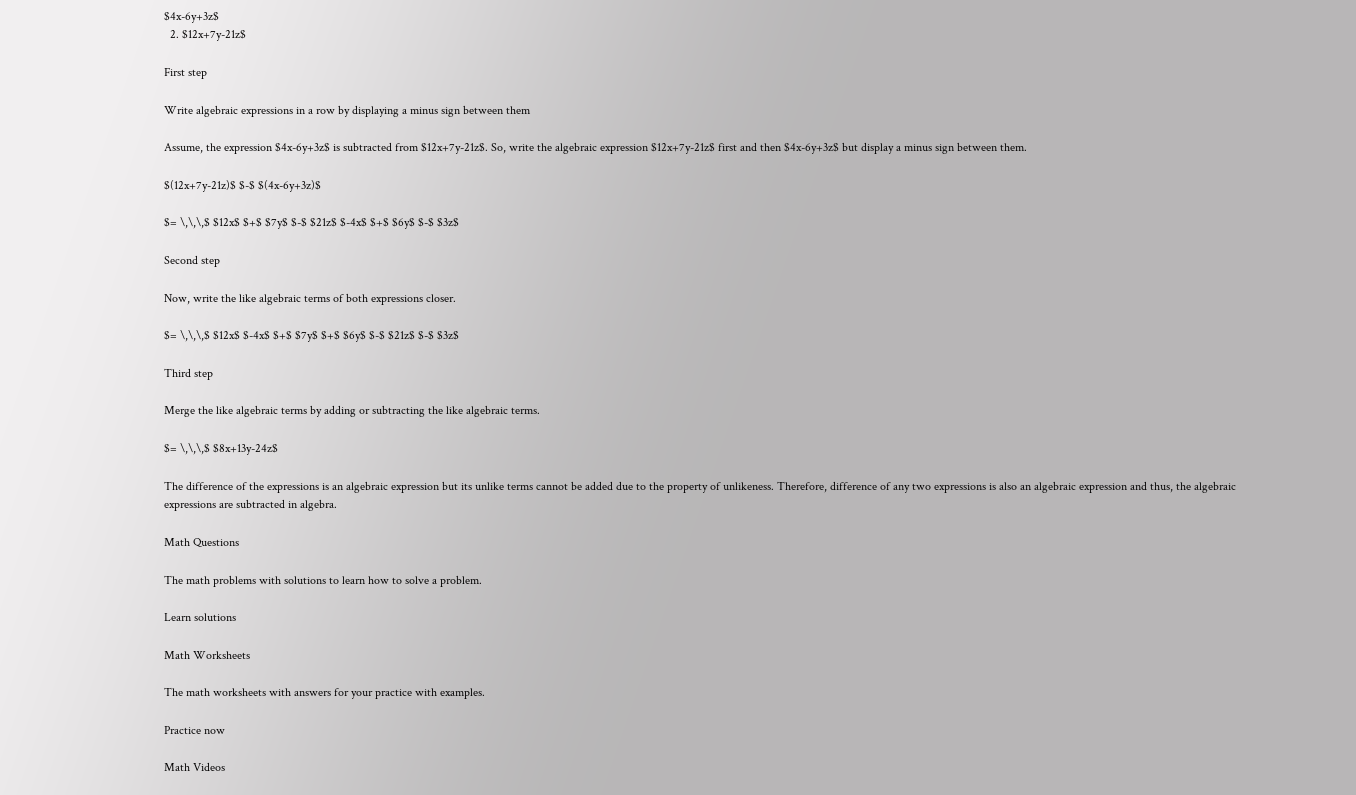$4x-6y+3z$
  2. $12x+7y-21z$

First step

Write algebraic expressions in a row by displaying a minus sign between them

Assume, the expression $4x-6y+3z$ is subtracted from $12x+7y-21z$. So, write the algebraic expression $12x+7y-21z$ first and then $4x-6y+3z$ but display a minus sign between them.

$(12x+7y-21z)$ $-$ $(4x-6y+3z)$

$= \,\,\,$ $12x$ $+$ $7y$ $-$ $21z$ $-4x$ $+$ $6y$ $-$ $3z$

Second step

Now, write the like algebraic terms of both expressions closer.

$= \,\,\,$ $12x$ $-4x$ $+$ $7y$ $+$ $6y$ $-$ $21z$ $-$ $3z$

Third step

Merge the like algebraic terms by adding or subtracting the like algebraic terms.

$= \,\,\,$ $8x+13y-24z$

The difference of the expressions is an algebraic expression but its unlike terms cannot be added due to the property of unlikeness. Therefore, difference of any two expressions is also an algebraic expression and thus, the algebraic expressions are subtracted in algebra.

Math Questions

The math problems with solutions to learn how to solve a problem.

Learn solutions

Math Worksheets

The math worksheets with answers for your practice with examples.

Practice now

Math Videos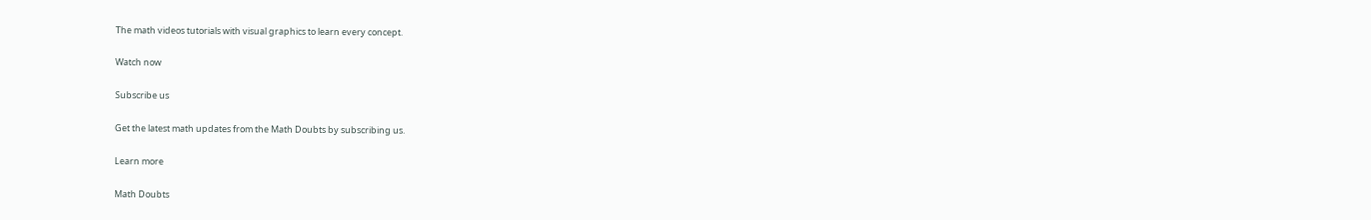The math videos tutorials with visual graphics to learn every concept.

Watch now

Subscribe us

Get the latest math updates from the Math Doubts by subscribing us.

Learn more

Math Doubts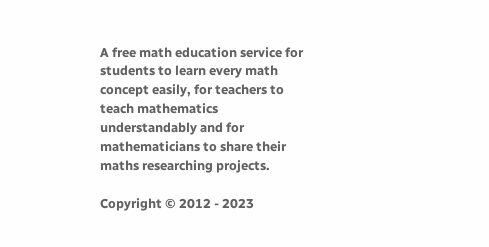A free math education service for students to learn every math concept easily, for teachers to teach mathematics understandably and for mathematicians to share their maths researching projects.

Copyright © 2012 - 2023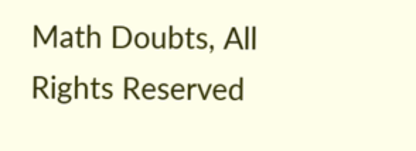Math Doubts, All Rights Reserved